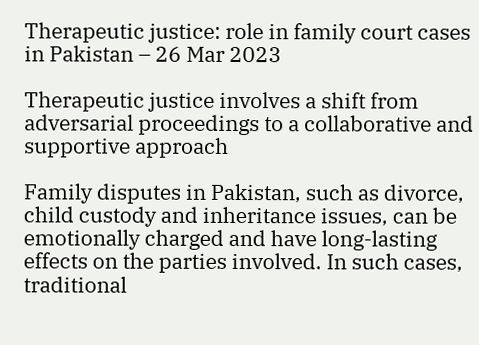Therapeutic justice: role in family court cases in Pakistan – 26 Mar 2023

Therapeutic justice involves a shift from adversarial proceedings to a collaborative and supportive approach

Family disputes in Pakistan, such as divorce, child custody and inheritance issues, can be emotionally charged and have long-lasting effects on the parties involved. In such cases, traditional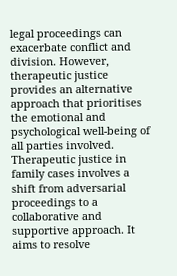legal proceedings can exacerbate conflict and division. However, therapeutic justice provides an alternative approach that prioritises the emotional and psychological well-being of all parties involved. Therapeutic justice in family cases involves a shift from adversarial proceedings to a collaborative and supportive approach. It aims to resolve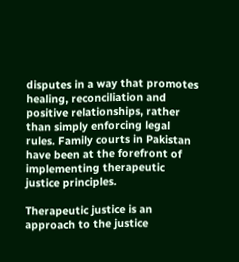disputes in a way that promotes healing, reconciliation and positive relationships, rather than simply enforcing legal rules. Family courts in Pakistan have been at the forefront of implementing therapeutic justice principles.

Therapeutic justice is an approach to the justice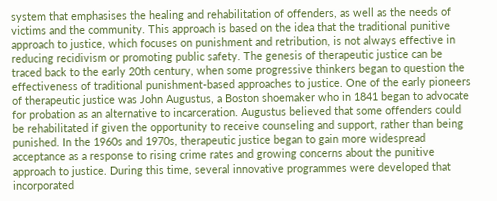system that emphasises the healing and rehabilitation of offenders, as well as the needs of victims and the community. This approach is based on the idea that the traditional punitive approach to justice, which focuses on punishment and retribution, is not always effective in reducing recidivism or promoting public safety. The genesis of therapeutic justice can be traced back to the early 20th century, when some progressive thinkers began to question the effectiveness of traditional punishment-based approaches to justice. One of the early pioneers of therapeutic justice was John Augustus, a Boston shoemaker who in 1841 began to advocate for probation as an alternative to incarceration. Augustus believed that some offenders could be rehabilitated if given the opportunity to receive counseling and support, rather than being punished. In the 1960s and 1970s, therapeutic justice began to gain more widespread acceptance as a response to rising crime rates and growing concerns about the punitive approach to justice. During this time, several innovative programmes were developed that incorporated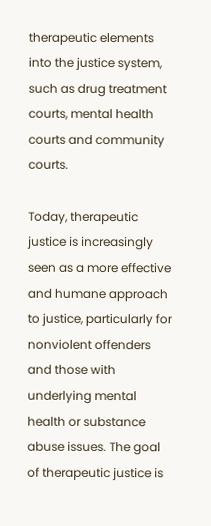therapeutic elements into the justice system, such as drug treatment courts, mental health courts and community courts.

Today, therapeutic justice is increasingly seen as a more effective and humane approach to justice, particularly for nonviolent offenders and those with underlying mental health or substance abuse issues. The goal of therapeutic justice is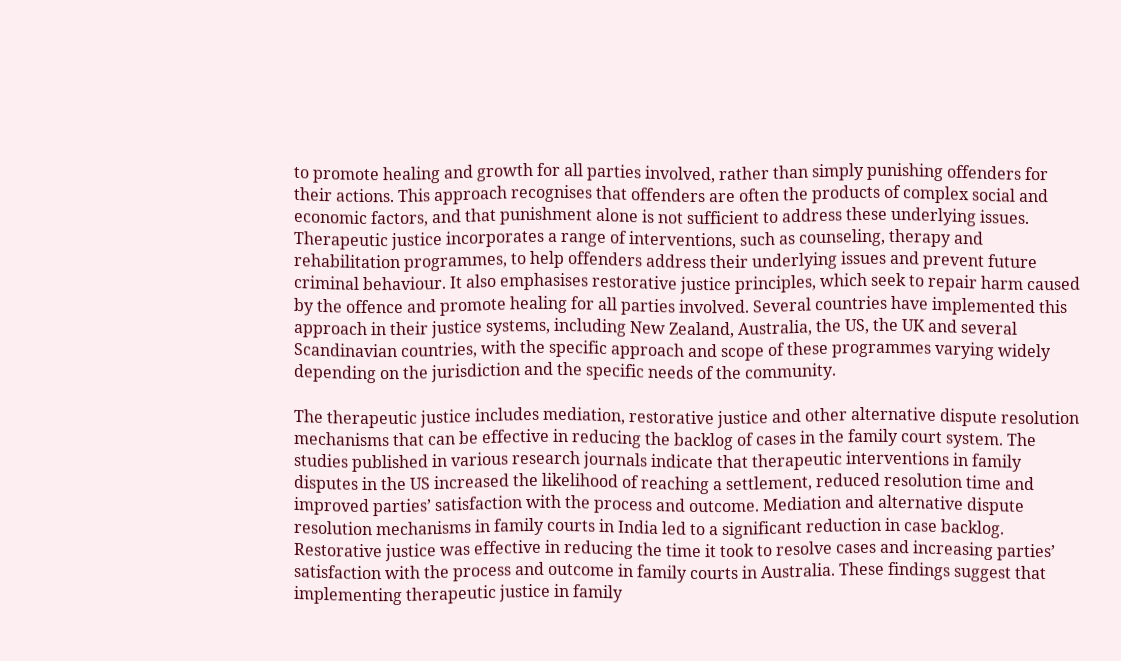to promote healing and growth for all parties involved, rather than simply punishing offenders for their actions. This approach recognises that offenders are often the products of complex social and economic factors, and that punishment alone is not sufficient to address these underlying issues. Therapeutic justice incorporates a range of interventions, such as counseling, therapy and rehabilitation programmes, to help offenders address their underlying issues and prevent future criminal behaviour. It also emphasises restorative justice principles, which seek to repair harm caused by the offence and promote healing for all parties involved. Several countries have implemented this approach in their justice systems, including New Zealand, Australia, the US, the UK and several Scandinavian countries, with the specific approach and scope of these programmes varying widely depending on the jurisdiction and the specific needs of the community.

The therapeutic justice includes mediation, restorative justice and other alternative dispute resolution mechanisms that can be effective in reducing the backlog of cases in the family court system. The studies published in various research journals indicate that therapeutic interventions in family disputes in the US increased the likelihood of reaching a settlement, reduced resolution time and improved parties’ satisfaction with the process and outcome. Mediation and alternative dispute resolution mechanisms in family courts in India led to a significant reduction in case backlog. Restorative justice was effective in reducing the time it took to resolve cases and increasing parties’ satisfaction with the process and outcome in family courts in Australia. These findings suggest that implementing therapeutic justice in family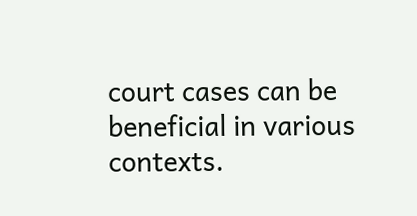court cases can be beneficial in various contexts.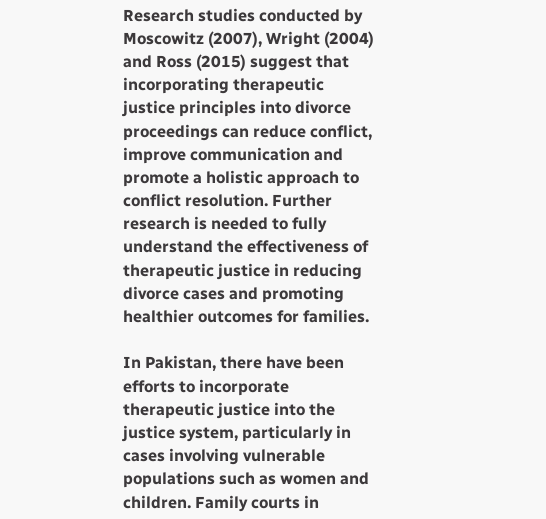Research studies conducted by Moscowitz (2007), Wright (2004) and Ross (2015) suggest that incorporating therapeutic justice principles into divorce proceedings can reduce conflict, improve communication and promote a holistic approach to conflict resolution. Further research is needed to fully understand the effectiveness of therapeutic justice in reducing divorce cases and promoting healthier outcomes for families.

In Pakistan, there have been efforts to incorporate therapeutic justice into the justice system, particularly in cases involving vulnerable populations such as women and children. Family courts in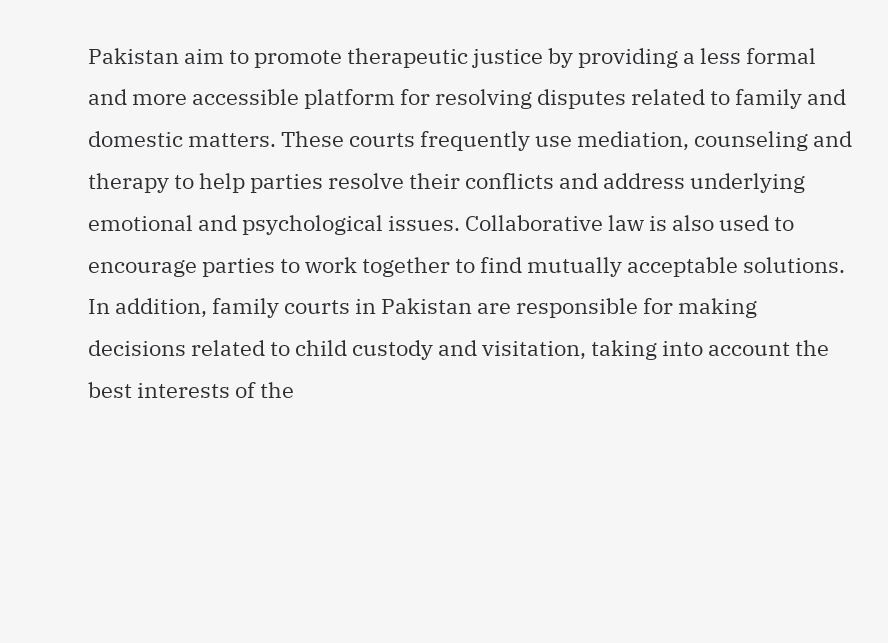Pakistan aim to promote therapeutic justice by providing a less formal and more accessible platform for resolving disputes related to family and domestic matters. These courts frequently use mediation, counseling and therapy to help parties resolve their conflicts and address underlying emotional and psychological issues. Collaborative law is also used to encourage parties to work together to find mutually acceptable solutions. In addition, family courts in Pakistan are responsible for making decisions related to child custody and visitation, taking into account the best interests of the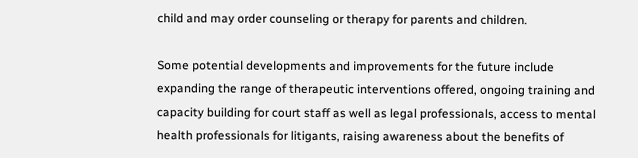child and may order counseling or therapy for parents and children.

Some potential developments and improvements for the future include expanding the range of therapeutic interventions offered, ongoing training and capacity building for court staff as well as legal professionals, access to mental health professionals for litigants, raising awareness about the benefits of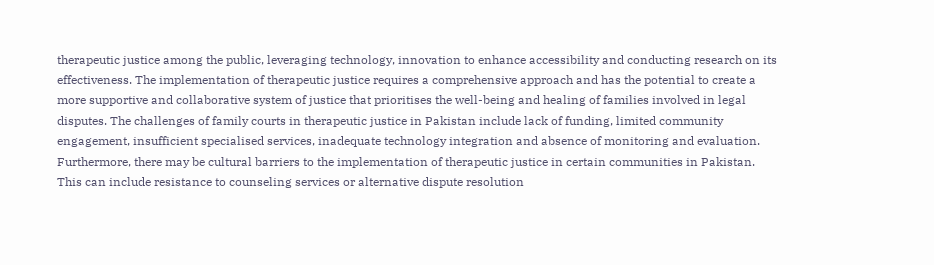therapeutic justice among the public, leveraging technology, innovation to enhance accessibility and conducting research on its effectiveness. The implementation of therapeutic justice requires a comprehensive approach and has the potential to create a more supportive and collaborative system of justice that prioritises the well-being and healing of families involved in legal disputes. The challenges of family courts in therapeutic justice in Pakistan include lack of funding, limited community engagement, insufficient specialised services, inadequate technology integration and absence of monitoring and evaluation. Furthermore, there may be cultural barriers to the implementation of therapeutic justice in certain communities in Pakistan. This can include resistance to counseling services or alternative dispute resolution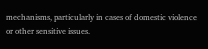mechanisms, particularly in cases of domestic violence or other sensitive issues.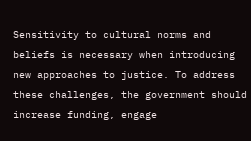Sensitivity to cultural norms and beliefs is necessary when introducing new approaches to justice. To address these challenges, the government should increase funding, engage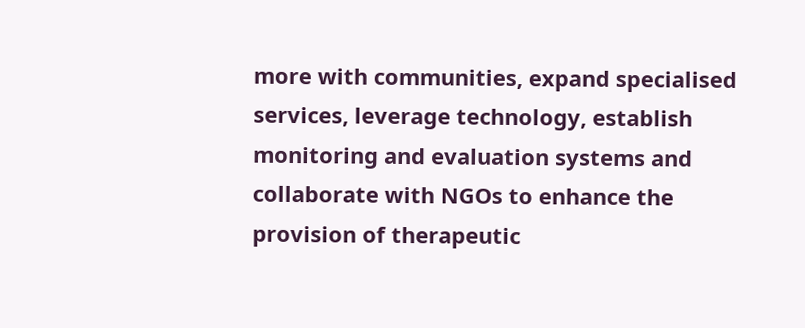more with communities, expand specialised services, leverage technology, establish monitoring and evaluation systems and collaborate with NGOs to enhance the provision of therapeutic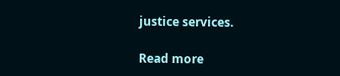justice services.

Read more